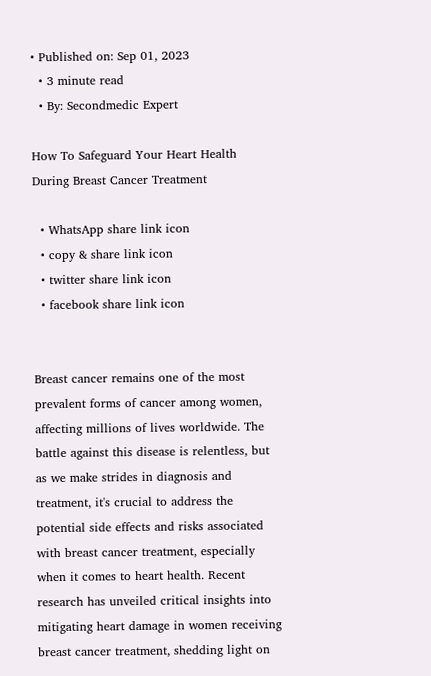• Published on: Sep 01, 2023
  • 3 minute read
  • By: Secondmedic Expert

How To Safeguard Your Heart Health During Breast Cancer Treatment

  • WhatsApp share link icon
  • copy & share link icon
  • twitter share link icon
  • facebook share link icon


Breast cancer remains one of the most prevalent forms of cancer among women, affecting millions of lives worldwide. The battle against this disease is relentless, but as we make strides in diagnosis and treatment, it's crucial to address the potential side effects and risks associated with breast cancer treatment, especially when it comes to heart health. Recent research has unveiled critical insights into mitigating heart damage in women receiving breast cancer treatment, shedding light on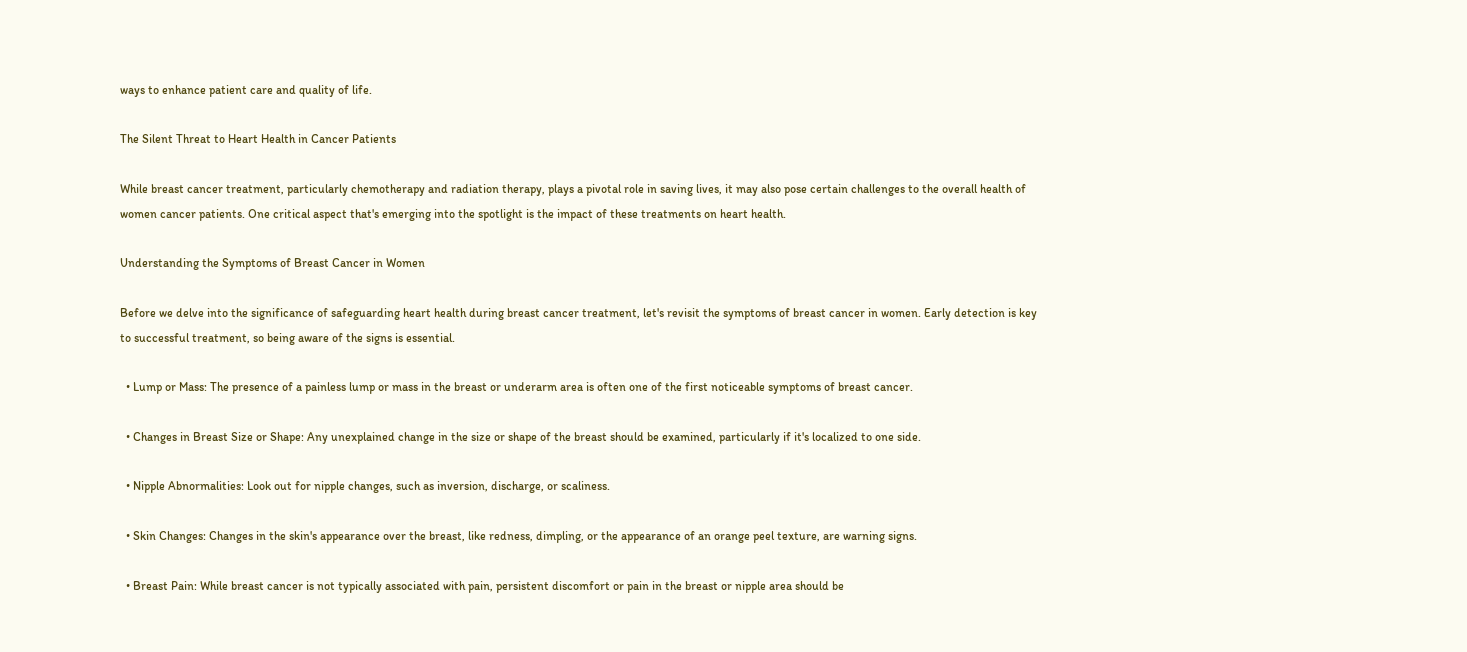ways to enhance patient care and quality of life.

The Silent Threat to Heart Health in Cancer Patients

While breast cancer treatment, particularly chemotherapy and radiation therapy, plays a pivotal role in saving lives, it may also pose certain challenges to the overall health of women cancer patients. One critical aspect that's emerging into the spotlight is the impact of these treatments on heart health.

Understanding the Symptoms of Breast Cancer in Women

Before we delve into the significance of safeguarding heart health during breast cancer treatment, let's revisit the symptoms of breast cancer in women. Early detection is key to successful treatment, so being aware of the signs is essential.

  • Lump or Mass: The presence of a painless lump or mass in the breast or underarm area is often one of the first noticeable symptoms of breast cancer.

  • Changes in Breast Size or Shape: Any unexplained change in the size or shape of the breast should be examined, particularly if it's localized to one side.

  • Nipple Abnormalities: Look out for nipple changes, such as inversion, discharge, or scaliness.

  • Skin Changes: Changes in the skin's appearance over the breast, like redness, dimpling, or the appearance of an orange peel texture, are warning signs.

  • Breast Pain: While breast cancer is not typically associated with pain, persistent discomfort or pain in the breast or nipple area should be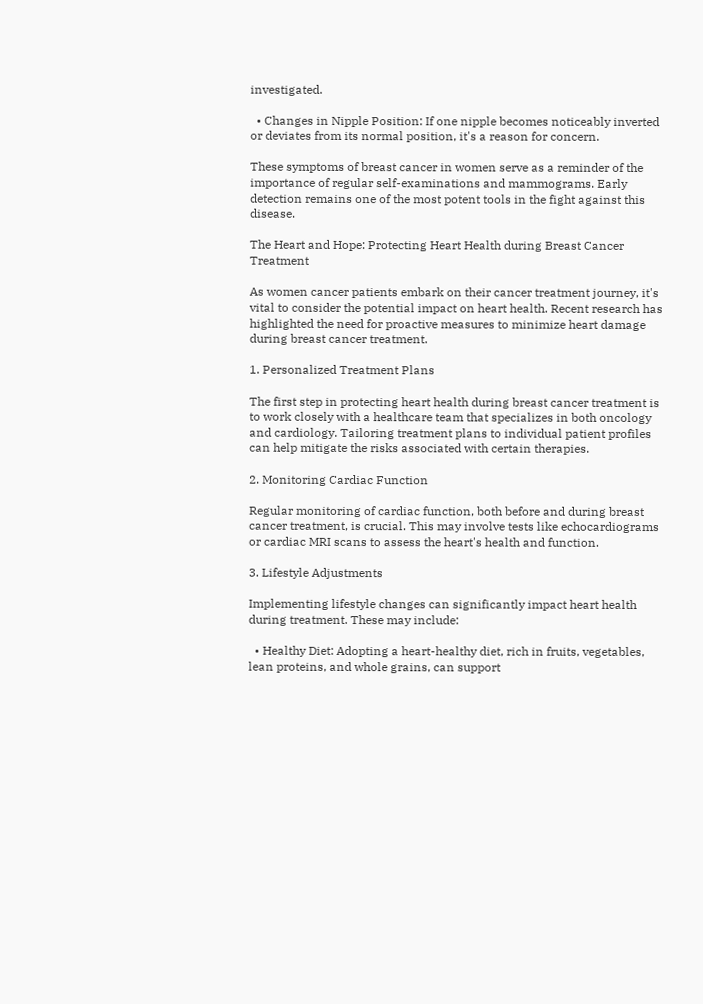investigated.

  • Changes in Nipple Position: If one nipple becomes noticeably inverted or deviates from its normal position, it's a reason for concern.

These symptoms of breast cancer in women serve as a reminder of the importance of regular self-examinations and mammograms. Early detection remains one of the most potent tools in the fight against this disease.

The Heart and Hope: Protecting Heart Health during Breast Cancer Treatment

As women cancer patients embark on their cancer treatment journey, it's vital to consider the potential impact on heart health. Recent research has highlighted the need for proactive measures to minimize heart damage during breast cancer treatment.

1. Personalized Treatment Plans

The first step in protecting heart health during breast cancer treatment is to work closely with a healthcare team that specializes in both oncology and cardiology. Tailoring treatment plans to individual patient profiles can help mitigate the risks associated with certain therapies.

2. Monitoring Cardiac Function

Regular monitoring of cardiac function, both before and during breast cancer treatment, is crucial. This may involve tests like echocardiograms or cardiac MRI scans to assess the heart's health and function.

3. Lifestyle Adjustments

Implementing lifestyle changes can significantly impact heart health during treatment. These may include:

  • Healthy Diet: Adopting a heart-healthy diet, rich in fruits, vegetables, lean proteins, and whole grains, can support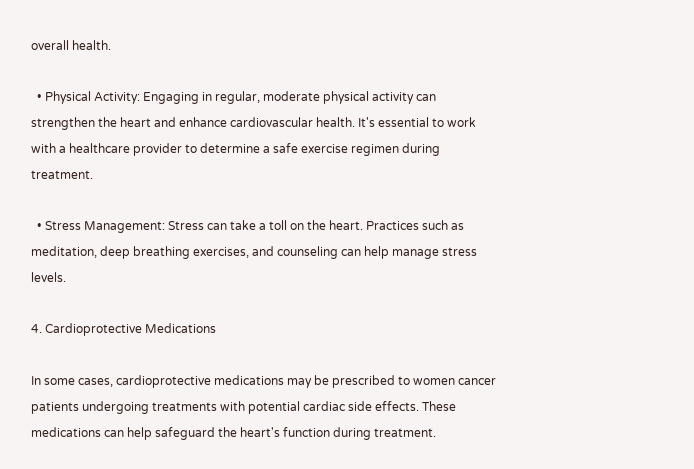overall health.

  • Physical Activity: Engaging in regular, moderate physical activity can strengthen the heart and enhance cardiovascular health. It's essential to work with a healthcare provider to determine a safe exercise regimen during treatment.

  • Stress Management: Stress can take a toll on the heart. Practices such as meditation, deep breathing exercises, and counseling can help manage stress levels.

4. Cardioprotective Medications

In some cases, cardioprotective medications may be prescribed to women cancer patients undergoing treatments with potential cardiac side effects. These medications can help safeguard the heart's function during treatment.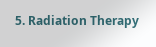5. Radiation Therapy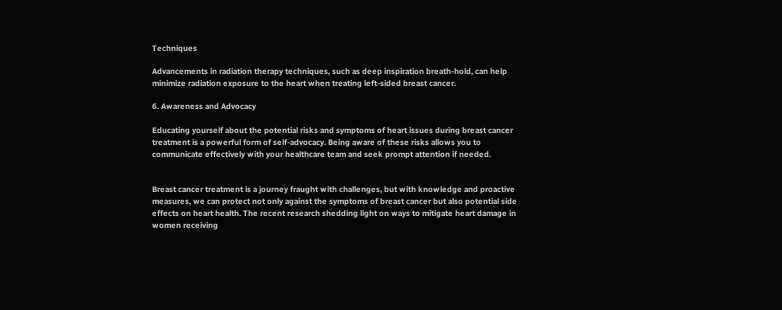Techniques

Advancements in radiation therapy techniques, such as deep inspiration breath-hold, can help minimize radiation exposure to the heart when treating left-sided breast cancer.

6. Awareness and Advocacy

Educating yourself about the potential risks and symptoms of heart issues during breast cancer treatment is a powerful form of self-advocacy. Being aware of these risks allows you to communicate effectively with your healthcare team and seek prompt attention if needed.


Breast cancer treatment is a journey fraught with challenges, but with knowledge and proactive measures, we can protect not only against the symptoms of breast cancer but also potential side effects on heart health. The recent research shedding light on ways to mitigate heart damage in women receiving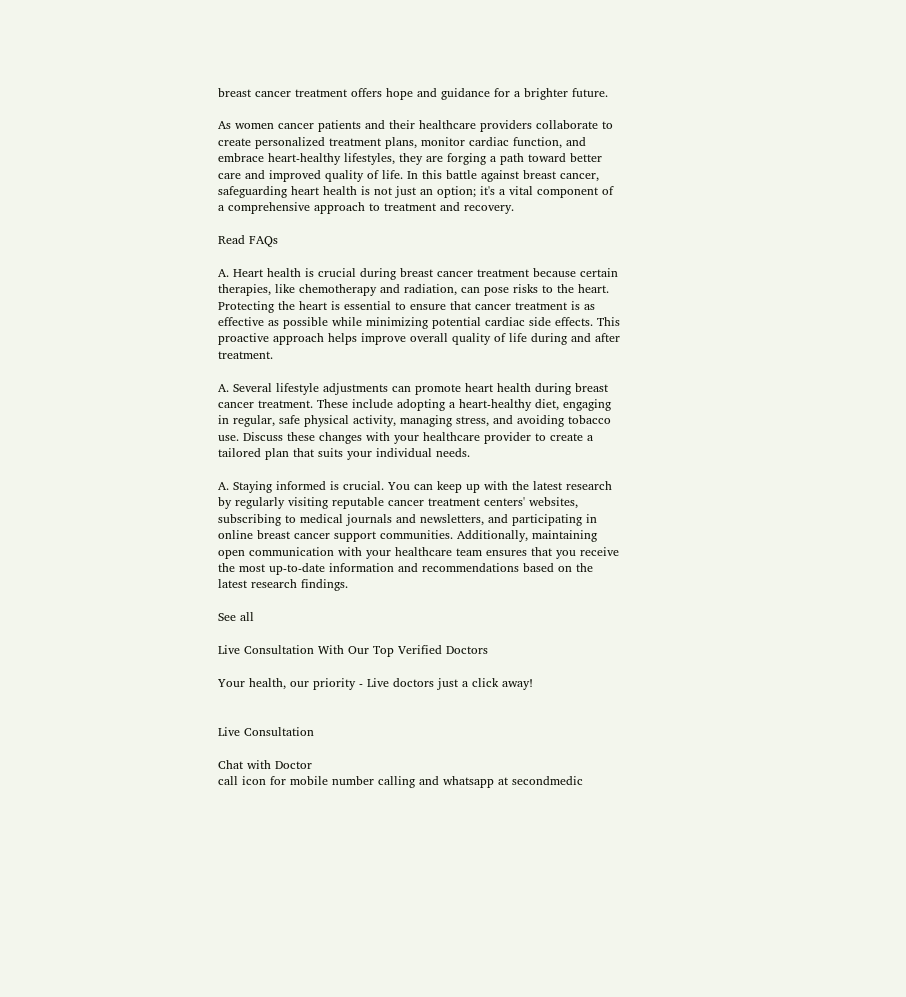breast cancer treatment offers hope and guidance for a brighter future.

As women cancer patients and their healthcare providers collaborate to create personalized treatment plans, monitor cardiac function, and embrace heart-healthy lifestyles, they are forging a path toward better care and improved quality of life. In this battle against breast cancer, safeguarding heart health is not just an option; it's a vital component of a comprehensive approach to treatment and recovery.

Read FAQs

A. Heart health is crucial during breast cancer treatment because certain therapies, like chemotherapy and radiation, can pose risks to the heart. Protecting the heart is essential to ensure that cancer treatment is as effective as possible while minimizing potential cardiac side effects. This proactive approach helps improve overall quality of life during and after treatment.

A. Several lifestyle adjustments can promote heart health during breast cancer treatment. These include adopting a heart-healthy diet, engaging in regular, safe physical activity, managing stress, and avoiding tobacco use. Discuss these changes with your healthcare provider to create a tailored plan that suits your individual needs.

A. Staying informed is crucial. You can keep up with the latest research by regularly visiting reputable cancer treatment centers' websites, subscribing to medical journals and newsletters, and participating in online breast cancer support communities. Additionally, maintaining open communication with your healthcare team ensures that you receive the most up-to-date information and recommendations based on the latest research findings.

See all

Live Consultation With Our Top Verified Doctors

Your health, our priority - Live doctors just a click away!


Live Consultation

Chat with Doctor
call icon for mobile number calling and whatsapp at secondmedic